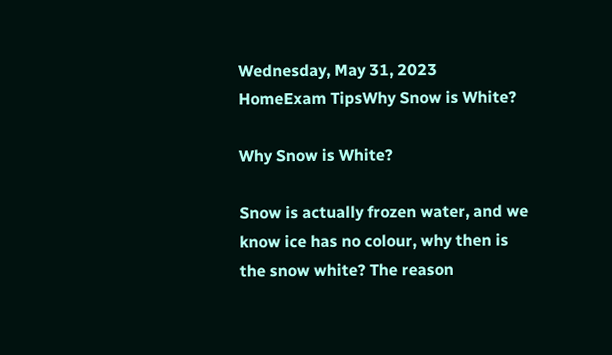Wednesday, May 31, 2023
HomeExam TipsWhy Snow is White?

Why Snow is White?

Snow is actually frozen water, and we know ice has no colour, why then is the snow white? The reason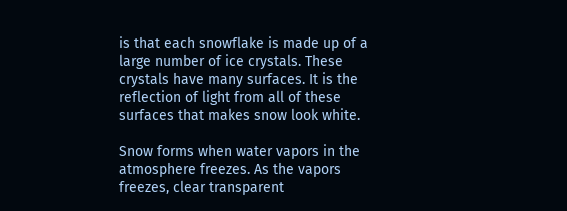is that each snowflake is made up of a large number of ice crystals. These crystals have many surfaces. It is the reflection of light from all of these surfaces that makes snow look white.

Snow forms when water vapors in the atmosphere freezes. As the vapors freezes, clear transparent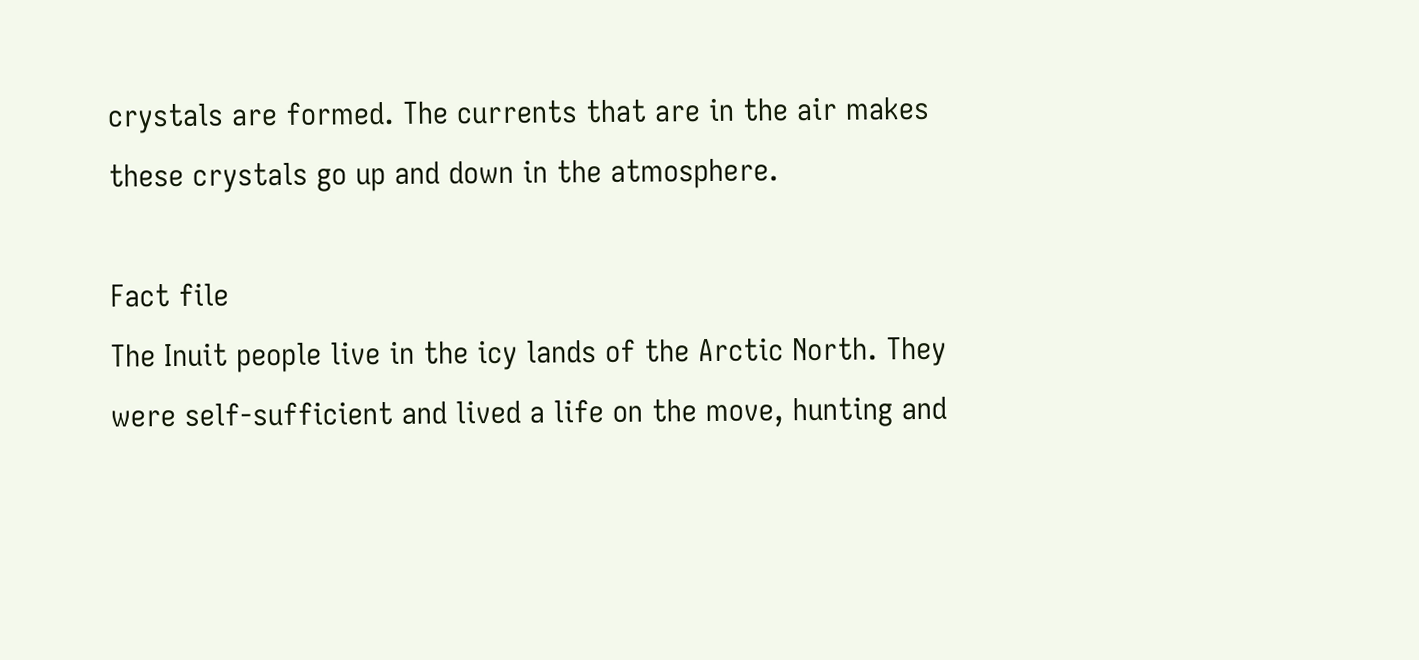crystals are formed. The currents that are in the air makes these crystals go up and down in the atmosphere.

Fact file
The Inuit people live in the icy lands of the Arctic North. They were self-sufficient and lived a life on the move, hunting and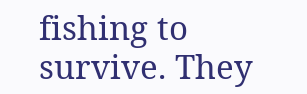fishing to survive. They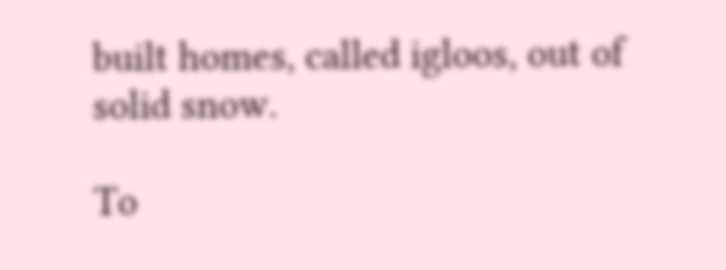built homes, called igloos, out of solid snow.

To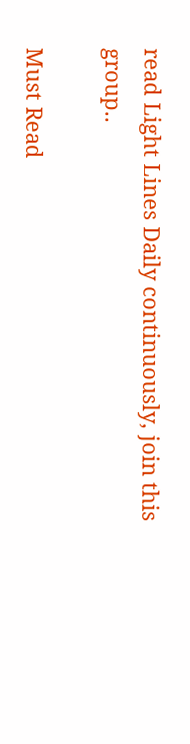read Light Lines Daily continuously, join this group..

Must Read